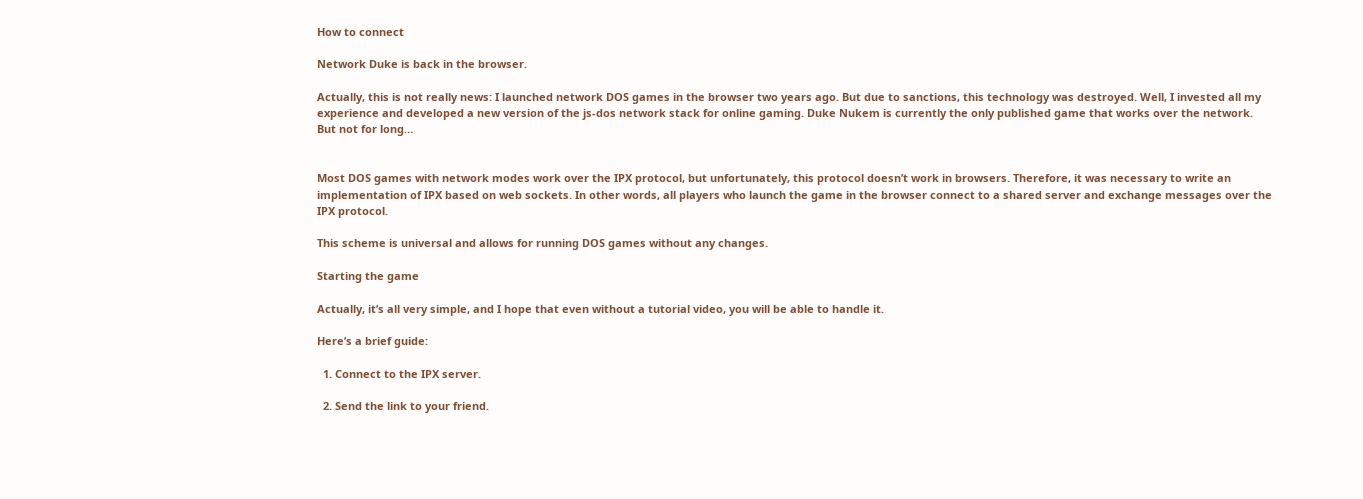How to connect

Network Duke is back in the browser.

Actually, this is not really news: I launched network DOS games in the browser two years ago. But due to sanctions, this technology was destroyed. Well, I invested all my experience and developed a new version of the js-dos network stack for online gaming. Duke Nukem is currently the only published game that works over the network. But not for long…


Most DOS games with network modes work over the IPX protocol, but unfortunately, this protocol doesn’t work in browsers. Therefore, it was necessary to write an implementation of IPX based on web sockets. In other words, all players who launch the game in the browser connect to a shared server and exchange messages over the IPX protocol.

This scheme is universal and allows for running DOS games without any changes.

Starting the game

Actually, it’s all very simple, and I hope that even without a tutorial video, you will be able to handle it.

Here’s a brief guide:

  1. Connect to the IPX server.

  2. Send the link to your friend.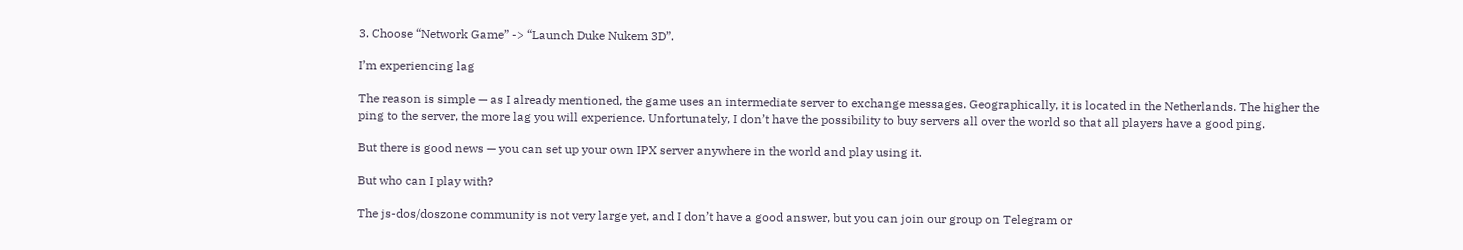3. Choose “Network Game” -> “Launch Duke Nukem 3D”.

I’m experiencing lag

The reason is simple — as I already mentioned, the game uses an intermediate server to exchange messages. Geographically, it is located in the Netherlands. The higher the ping to the server, the more lag you will experience. Unfortunately, I don’t have the possibility to buy servers all over the world so that all players have a good ping.

But there is good news — you can set up your own IPX server anywhere in the world and play using it.

But who can I play with?

The js-dos/doszone community is not very large yet, and I don’t have a good answer, but you can join our group on Telegram or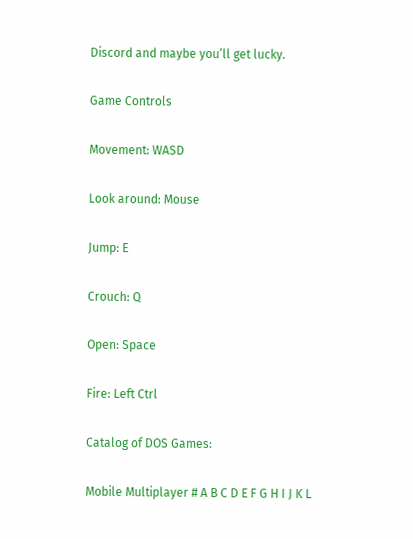Discord and maybe you’ll get lucky.

Game Controls

Movement: WASD

Look around: Mouse

Jump: E

Crouch: Q

Open: Space

Fire: Left Ctrl

Catalog of DOS Games:

Mobile Multiplayer # A B C D E F G H I J K L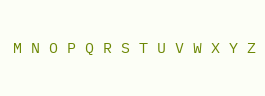M N O P Q R S T U V W X Y Z